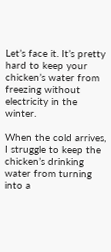Let’s face it. It’s pretty hard to keep your chicken’s water from freezing without electricity in the winter.

When the cold arrives, I struggle to keep the chicken’s drinking water from turning into a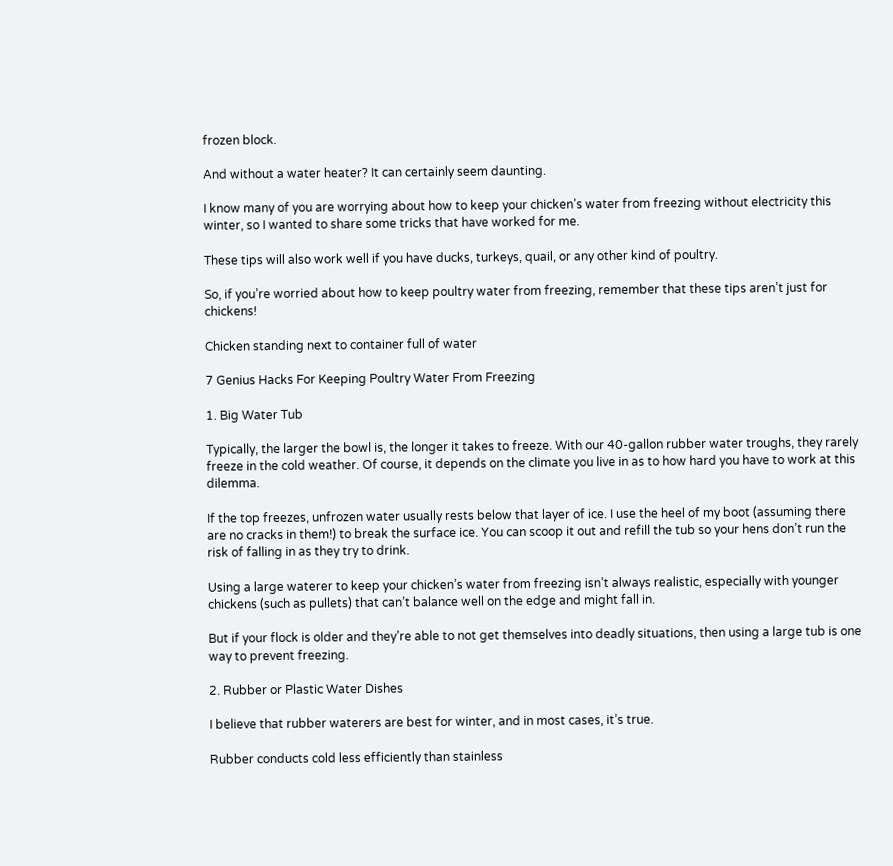frozen block.

And without a water heater? It can certainly seem daunting.

I know many of you are worrying about how to keep your chicken’s water from freezing without electricity this winter, so I wanted to share some tricks that have worked for me.

These tips will also work well if you have ducks, turkeys, quail, or any other kind of poultry.

So, if you’re worried about how to keep poultry water from freezing, remember that these tips aren’t just for chickens!

Chicken standing next to container full of water

7 Genius Hacks For Keeping Poultry Water From Freezing

1. Big Water Tub

Typically, the larger the bowl is, the longer it takes to freeze. With our 40-gallon rubber water troughs, they rarely freeze in the cold weather. Of course, it depends on the climate you live in as to how hard you have to work at this dilemma.

If the top freezes, unfrozen water usually rests below that layer of ice. I use the heel of my boot (assuming there are no cracks in them!) to break the surface ice. You can scoop it out and refill the tub so your hens don’t run the risk of falling in as they try to drink.

Using a large waterer to keep your chicken’s water from freezing isn’t always realistic, especially with younger chickens (such as pullets) that can’t balance well on the edge and might fall in.

But if your flock is older and they’re able to not get themselves into deadly situations, then using a large tub is one way to prevent freezing.

2. Rubber or Plastic Water Dishes

I believe that rubber waterers are best for winter, and in most cases, it’s true.

Rubber conducts cold less efficiently than stainless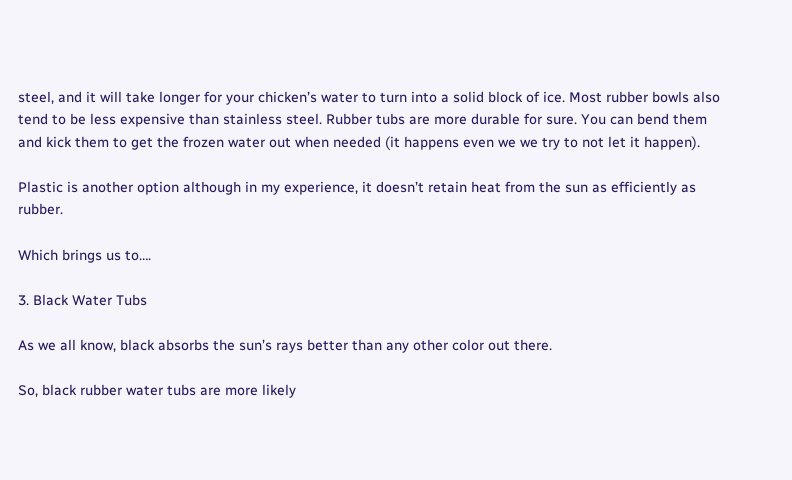steel, and it will take longer for your chicken’s water to turn into a solid block of ice. Most rubber bowls also tend to be less expensive than stainless steel. Rubber tubs are more durable for sure. You can bend them and kick them to get the frozen water out when needed (it happens even we we try to not let it happen).

Plastic is another option although in my experience, it doesn’t retain heat from the sun as efficiently as rubber.

Which brings us to….

3. Black Water Tubs

As we all know, black absorbs the sun’s rays better than any other color out there.

So, black rubber water tubs are more likely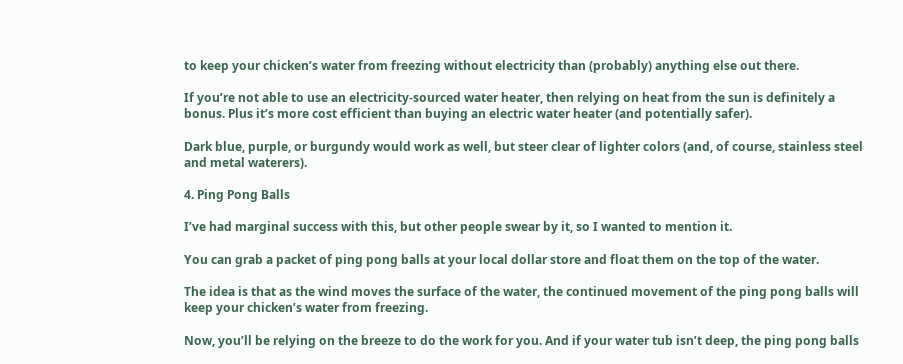to keep your chicken’s water from freezing without electricity than (probably) anything else out there.

If you’re not able to use an electricity-sourced water heater, then relying on heat from the sun is definitely a bonus. Plus it’s more cost efficient than buying an electric water heater (and potentially safer).

Dark blue, purple, or burgundy would work as well, but steer clear of lighter colors (and, of course, stainless steel and metal waterers).

4. Ping Pong Balls

I’ve had marginal success with this, but other people swear by it, so I wanted to mention it.

You can grab a packet of ping pong balls at your local dollar store and float them on the top of the water.

The idea is that as the wind moves the surface of the water, the continued movement of the ping pong balls will keep your chicken’s water from freezing.

Now, you’ll be relying on the breeze to do the work for you. And if your water tub isn’t deep, the ping pong balls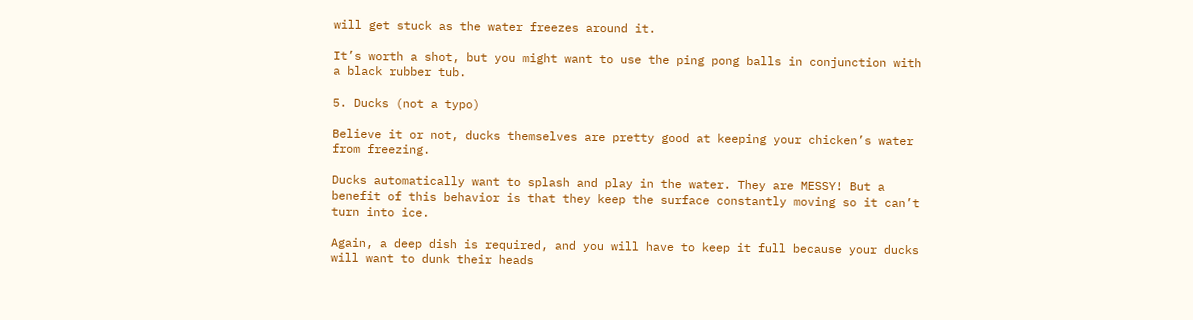will get stuck as the water freezes around it.

It’s worth a shot, but you might want to use the ping pong balls in conjunction with a black rubber tub.

5. Ducks (not a typo)

Believe it or not, ducks themselves are pretty good at keeping your chicken’s water from freezing.

Ducks automatically want to splash and play in the water. They are MESSY! But a benefit of this behavior is that they keep the surface constantly moving so it can’t turn into ice.

Again, a deep dish is required, and you will have to keep it full because your ducks will want to dunk their heads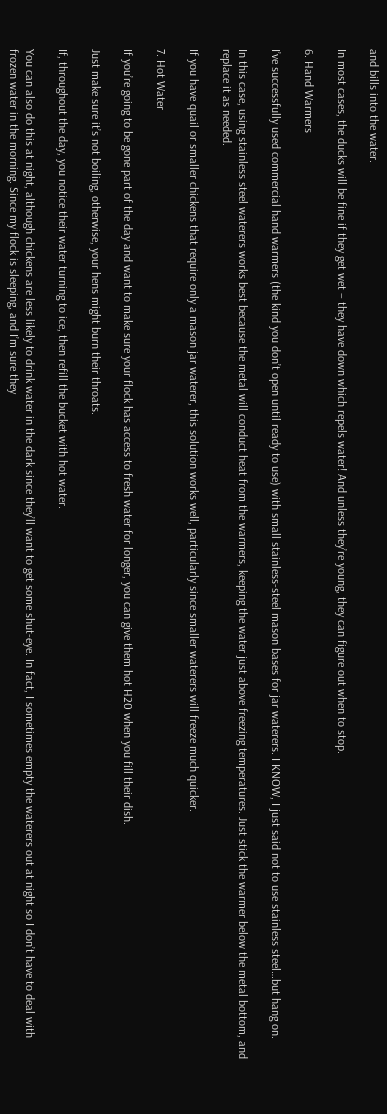and bills into the water.

In most cases, the ducks will be fine if they get wet – they have down which repels water! And unless they’re young, they can figure out when to stop.

6. Hand Warmers

I’ve successfully used commercial hand warmers (the kind you don’t open until ready to use) with small stainless-steel mason bases for jar waterers. I KNOW, I just said not to use stainless steel…but hang on.

In this case, using stainless steel waterers works best because the metal will conduct heat from the warmers, keeping the water just above freezing temperatures. Just stick the warmer below the metal bottom, and replace it as needed.

If you have quail or smaller chickens that require only a mason jar waterer, this solution works well, particularly since smaller waterers will freeze much quicker.

7. Hot Water

If you’re going to be gone part of the day and want to make sure your flock has access to fresh water for longer, you can give them hot H20 when you fill their dish.

Just make sure it’s not boiling, otherwise, your hens might burn their throats.

If, throughout the day, you notice their water turning to ice, then refill the bucket with hot water.

You can also do this at night, although chickens are less likely to drink water in the dark since they’ll want to get some shut-eye. In fact, I sometimes empty the waterers out at night so I don’t have to deal with frozen water in the morning. Since my flock is sleeping, and I’m sure they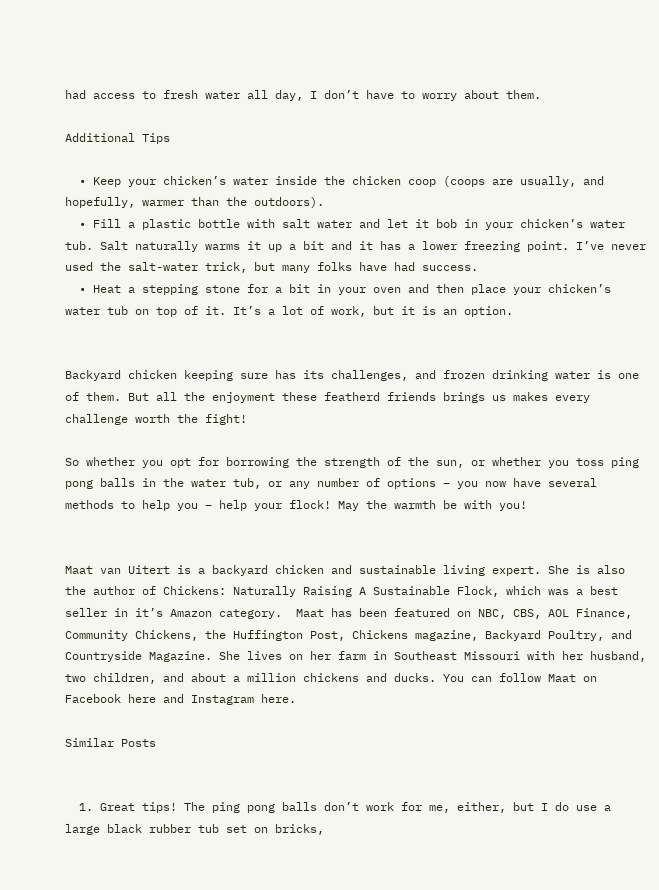had access to fresh water all day, I don’t have to worry about them.

Additional Tips

  • Keep your chicken’s water inside the chicken coop (coops are usually, and hopefully, warmer than the outdoors).
  • Fill a plastic bottle with salt water and let it bob in your chicken’s water tub. Salt naturally warms it up a bit and it has a lower freezing point. I’ve never used the salt-water trick, but many folks have had success.
  • Heat a stepping stone for a bit in your oven and then place your chicken’s water tub on top of it. It’s a lot of work, but it is an option.


Backyard chicken keeping sure has its challenges, and frozen drinking water is one of them. But all the enjoyment these featherd friends brings us makes every challenge worth the fight!

So whether you opt for borrowing the strength of the sun, or whether you toss ping pong balls in the water tub, or any number of options – you now have several methods to help you – help your flock! May the warmth be with you!


Maat van Uitert is a backyard chicken and sustainable living expert. She is also the author of Chickens: Naturally Raising A Sustainable Flock, which was a best seller in it’s Amazon category.  Maat has been featured on NBC, CBS, AOL Finance, Community Chickens, the Huffington Post, Chickens magazine, Backyard Poultry, and Countryside Magazine. She lives on her farm in Southeast Missouri with her husband, two children, and about a million chickens and ducks. You can follow Maat on Facebook here and Instagram here.

Similar Posts


  1. Great tips! The ping pong balls don’t work for me, either, but I do use a large black rubber tub set on bricks,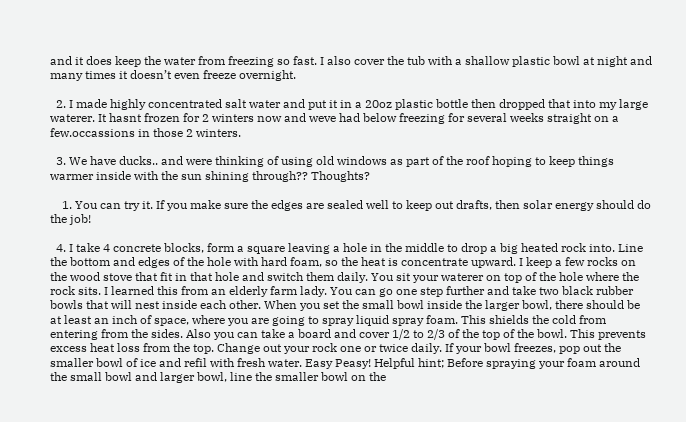and it does keep the water from freezing so fast. I also cover the tub with a shallow plastic bowl at night and many times it doesn’t even freeze overnight.

  2. I made highly concentrated salt water and put it in a 20oz plastic bottle then dropped that into my large waterer. It hasnt frozen for 2 winters now and weve had below freezing for several weeks straight on a few.occassions in those 2 winters.

  3. We have ducks.. and were thinking of using old windows as part of the roof hoping to keep things warmer inside with the sun shining through?? Thoughts?

    1. You can try it. If you make sure the edges are sealed well to keep out drafts, then solar energy should do the job!

  4. I take 4 concrete blocks, form a square leaving a hole in the middle to drop a big heated rock into. Line the bottom and edges of the hole with hard foam, so the heat is concentrate upward. I keep a few rocks on the wood stove that fit in that hole and switch them daily. You sit your waterer on top of the hole where the rock sits. I learned this from an elderly farm lady. You can go one step further and take two black rubber bowls that will nest inside each other. When you set the small bowl inside the larger bowl, there should be at least an inch of space, where you are going to spray liquid spray foam. This shields the cold from entering from the sides. Also you can take a board and cover 1/2 to 2/3 of the top of the bowl. This prevents excess heat loss from the top. Change out your rock one or twice daily. If your bowl freezes, pop out the smaller bowl of ice and refil with fresh water. Easy Peasy! Helpful hint; Before spraying your foam around the small bowl and larger bowl, line the smaller bowl on the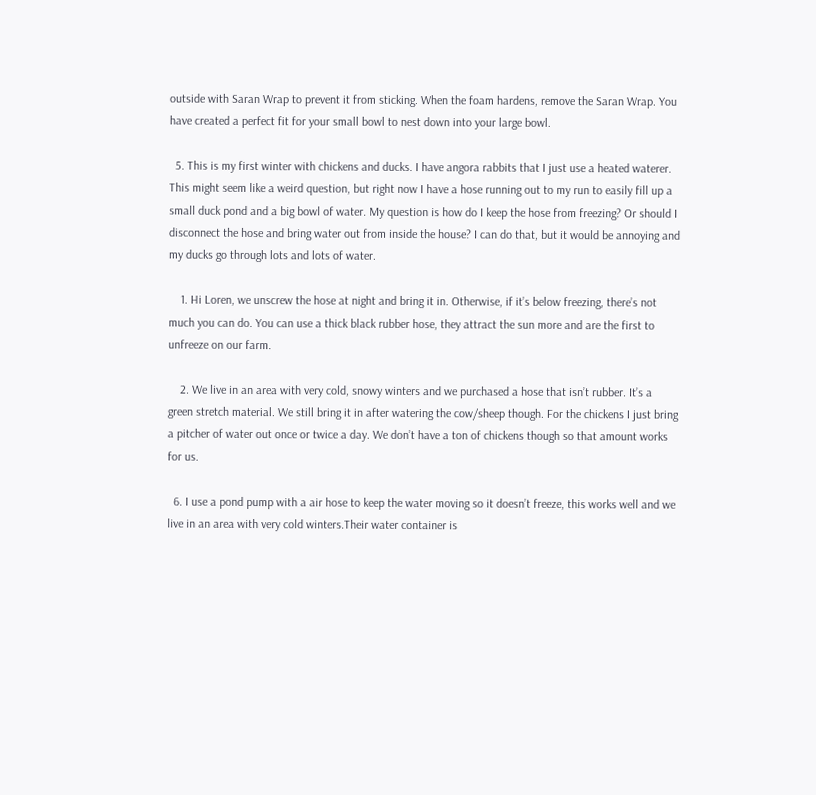outside with Saran Wrap to prevent it from sticking. When the foam hardens, remove the Saran Wrap. You have created a perfect fit for your small bowl to nest down into your large bowl.

  5. This is my first winter with chickens and ducks. I have angora rabbits that I just use a heated waterer. This might seem like a weird question, but right now I have a hose running out to my run to easily fill up a small duck pond and a big bowl of water. My question is how do I keep the hose from freezing? Or should I disconnect the hose and bring water out from inside the house? I can do that, but it would be annoying and my ducks go through lots and lots of water.

    1. Hi Loren, we unscrew the hose at night and bring it in. Otherwise, if it’s below freezing, there’s not much you can do. You can use a thick black rubber hose, they attract the sun more and are the first to unfreeze on our farm.

    2. We live in an area with very cold, snowy winters and we purchased a hose that isn’t rubber. It’s a green stretch material. We still bring it in after watering the cow/sheep though. For the chickens I just bring a pitcher of water out once or twice a day. We don’t have a ton of chickens though so that amount works for us.

  6. I use a pond pump with a air hose to keep the water moving so it doesn’t freeze, this works well and we live in an area with very cold winters.Their water container is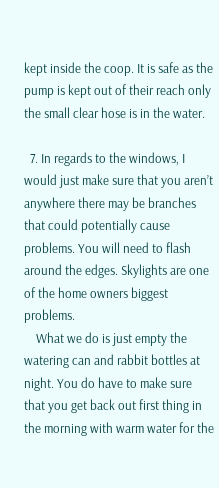kept inside the coop. It is safe as the pump is kept out of their reach only the small clear hose is in the water.

  7. In regards to the windows, I would just make sure that you aren’t anywhere there may be branches that could potentially cause problems. You will need to flash around the edges. Skylights are one of the home owners biggest problems.
    What we do is just empty the watering can and rabbit bottles at night. You do have to make sure that you get back out first thing in the morning with warm water for the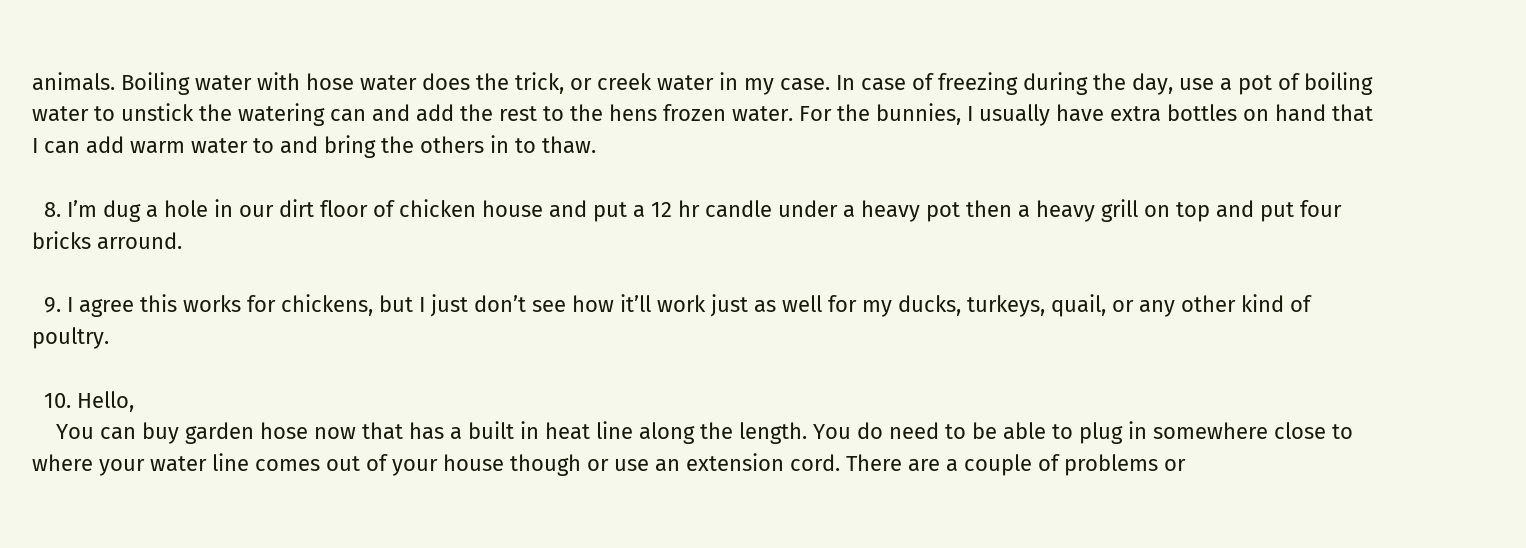animals. Boiling water with hose water does the trick, or creek water in my case. In case of freezing during the day, use a pot of boiling water to unstick the watering can and add the rest to the hens frozen water. For the bunnies, I usually have extra bottles on hand that I can add warm water to and bring the others in to thaw.

  8. I’m dug a hole in our dirt floor of chicken house and put a 12 hr candle under a heavy pot then a heavy grill on top and put four bricks arround.

  9. I agree this works for chickens, but I just don’t see how it’ll work just as well for my ducks, turkeys, quail, or any other kind of poultry.

  10. Hello,
    You can buy garden hose now that has a built in heat line along the length. You do need to be able to plug in somewhere close to where your water line comes out of your house though or use an extension cord. There are a couple of problems or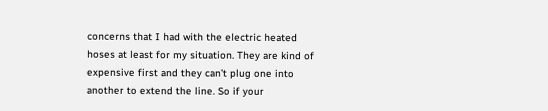concerns that I had with the electric heated hoses at least for my situation. They are kind of expensive first and they can’t plug one into another to extend the line. So if your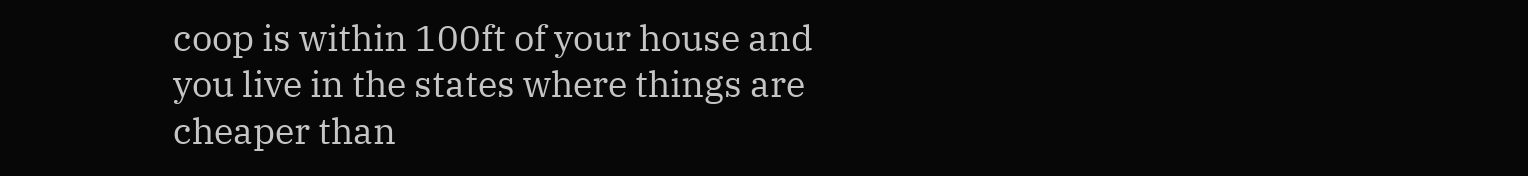coop is within 100ft of your house and you live in the states where things are cheaper than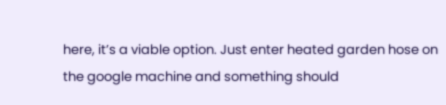here, it’s a viable option. Just enter heated garden hose on the google machine and something should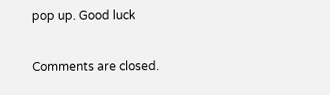pop up. Good luck

Comments are closed.